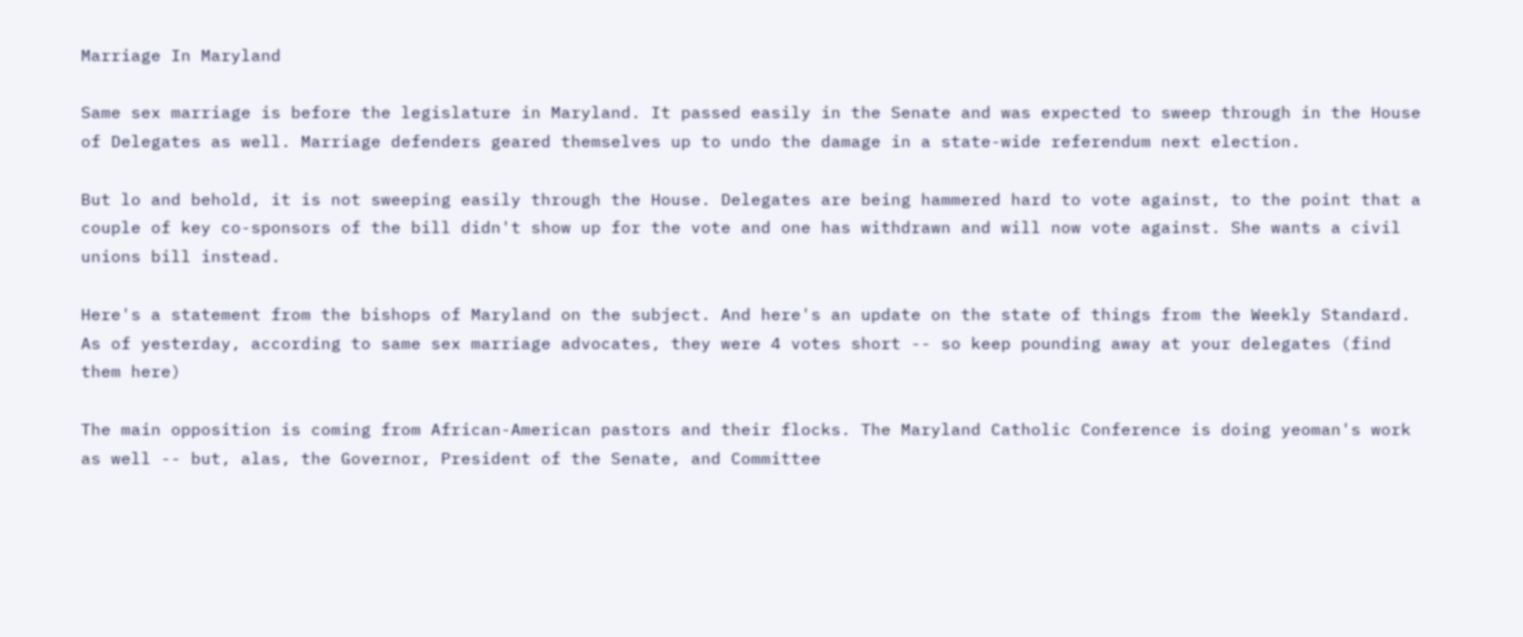Marriage In Maryland

Same sex marriage is before the legislature in Maryland. It passed easily in the Senate and was expected to sweep through in the House of Delegates as well. Marriage defenders geared themselves up to undo the damage in a state-wide referendum next election.

But lo and behold, it is not sweeping easily through the House. Delegates are being hammered hard to vote against, to the point that a couple of key co-sponsors of the bill didn't show up for the vote and one has withdrawn and will now vote against. She wants a civil unions bill instead.

Here's a statement from the bishops of Maryland on the subject. And here's an update on the state of things from the Weekly Standard. As of yesterday, according to same sex marriage advocates, they were 4 votes short -- so keep pounding away at your delegates (find them here)

The main opposition is coming from African-American pastors and their flocks. The Maryland Catholic Conference is doing yeoman's work as well -- but, alas, the Governor, President of the Senate, and Committee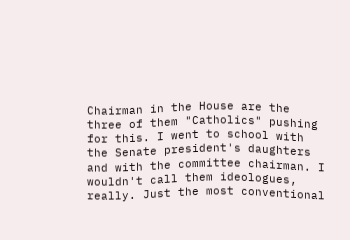Chairman in the House are the three of them "Catholics" pushing for this. I went to school with the Senate president's daughters and with the committee chairman. I wouldn't call them ideologues, really. Just the most conventional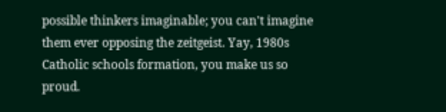possible thinkers imaginable; you can't imagine them ever opposing the zeitgeist. Yay, 1980s Catholic schools formation, you make us so proud.